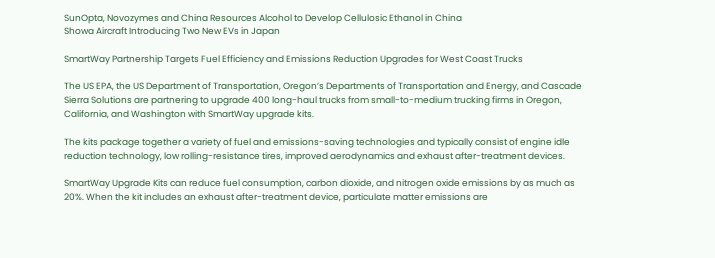SunOpta, Novozymes and China Resources Alcohol to Develop Cellulosic Ethanol in China
Showa Aircraft Introducing Two New EVs in Japan

SmartWay Partnership Targets Fuel Efficiency and Emissions Reduction Upgrades for West Coast Trucks

The US EPA, the US Department of Transportation, Oregon’s Departments of Transportation and Energy, and Cascade Sierra Solutions are partnering to upgrade 400 long-haul trucks from small-to-medium trucking firms in Oregon, California, and Washington with SmartWay upgrade kits.

The kits package together a variety of fuel and emissions-saving technologies and typically consist of engine idle reduction technology, low rolling-resistance tires, improved aerodynamics and exhaust after-treatment devices.

SmartWay Upgrade Kits can reduce fuel consumption, carbon dioxide, and nitrogen oxide emissions by as much as 20%. When the kit includes an exhaust after-treatment device, particulate matter emissions are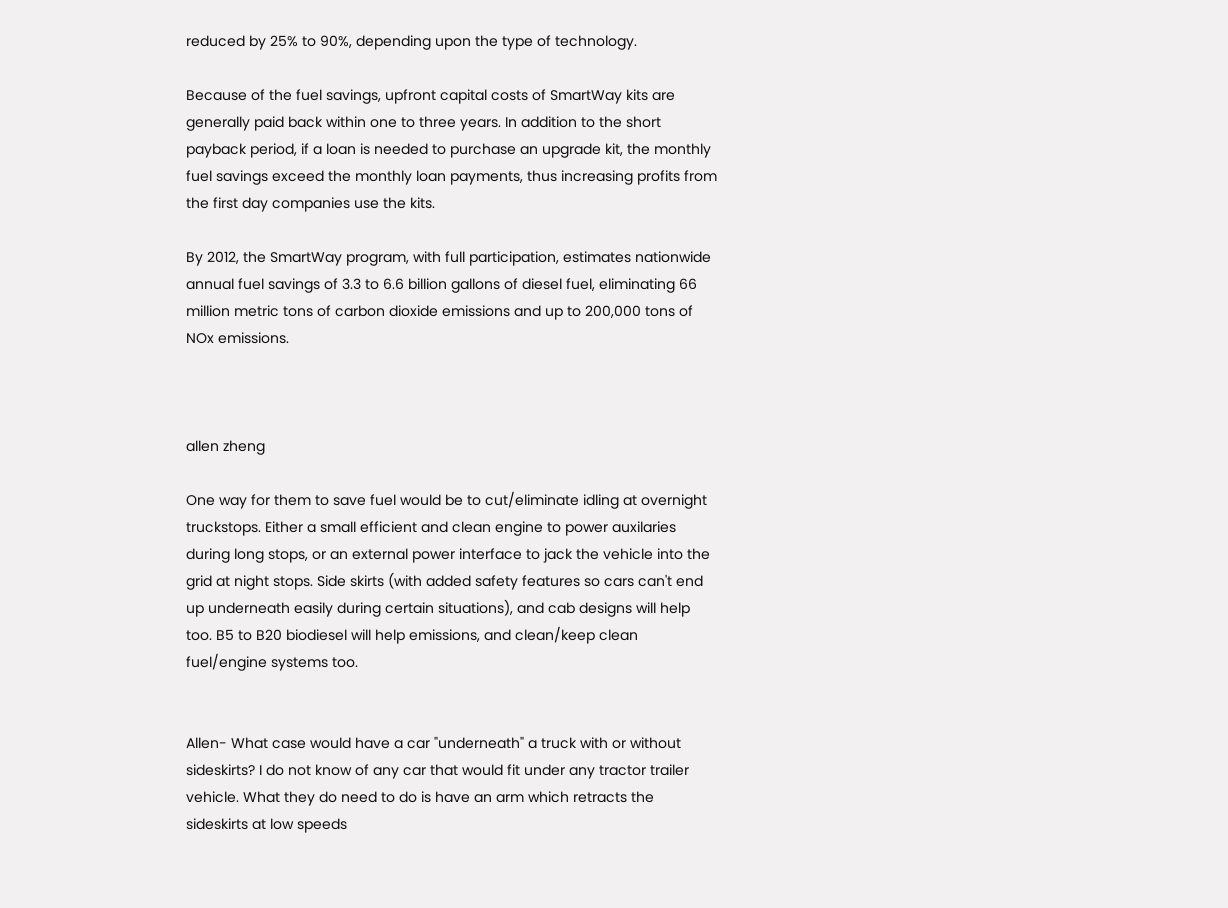reduced by 25% to 90%, depending upon the type of technology.

Because of the fuel savings, upfront capital costs of SmartWay kits are generally paid back within one to three years. In addition to the short payback period, if a loan is needed to purchase an upgrade kit, the monthly fuel savings exceed the monthly loan payments, thus increasing profits from the first day companies use the kits.

By 2012, the SmartWay program, with full participation, estimates nationwide annual fuel savings of 3.3 to 6.6 billion gallons of diesel fuel, eliminating 66 million metric tons of carbon dioxide emissions and up to 200,000 tons of NOx emissions.



allen zheng

One way for them to save fuel would be to cut/eliminate idling at overnight truckstops. Either a small efficient and clean engine to power auxilaries during long stops, or an external power interface to jack the vehicle into the grid at night stops. Side skirts (with added safety features so cars can't end up underneath easily during certain situations), and cab designs will help too. B5 to B20 biodiesel will help emissions, and clean/keep clean fuel/engine systems too.


Allen- What case would have a car "underneath" a truck with or without sideskirts? I do not know of any car that would fit under any tractor trailer vehicle. What they do need to do is have an arm which retracts the sideskirts at low speeds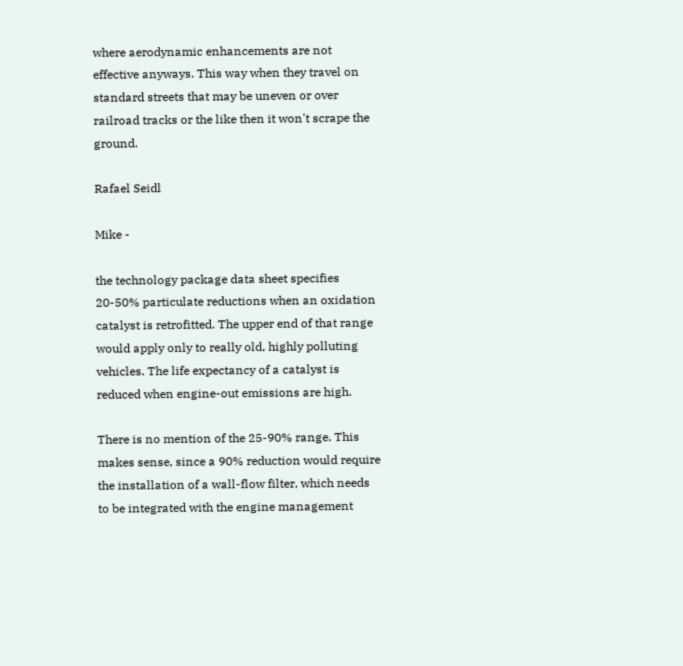where aerodynamic enhancements are not effective anyways. This way when they travel on standard streets that may be uneven or over railroad tracks or the like then it won't scrape the ground.

Rafael Seidl

Mike -

the technology package data sheet specifies 20-50% particulate reductions when an oxidation catalyst is retrofitted. The upper end of that range would apply only to really old, highly polluting vehicles. The life expectancy of a catalyst is reduced when engine-out emissions are high.

There is no mention of the 25-90% range. This makes sense, since a 90% reduction would require the installation of a wall-flow filter, which needs to be integrated with the engine management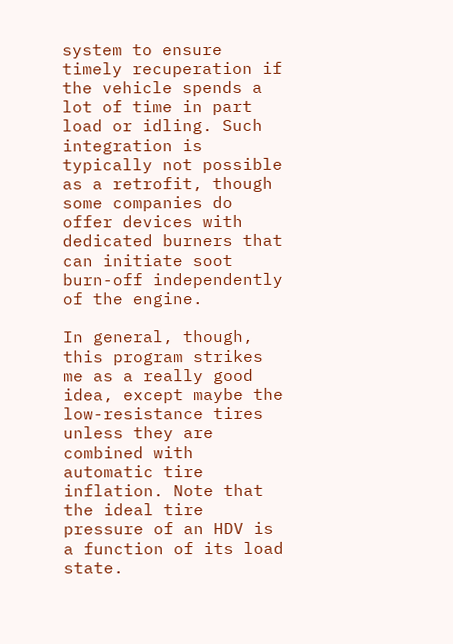system to ensure timely recuperation if the vehicle spends a lot of time in part load or idling. Such integration is typically not possible as a retrofit, though some companies do offer devices with dedicated burners that can initiate soot burn-off independently of the engine.

In general, though, this program strikes me as a really good idea, except maybe the low-resistance tires unless they are combined with automatic tire inflation. Note that the ideal tire pressure of an HDV is a function of its load state.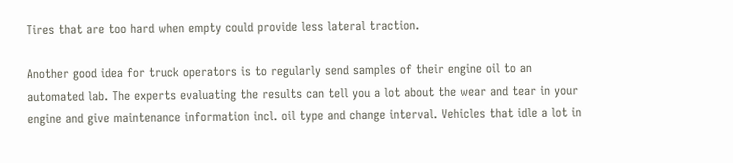Tires that are too hard when empty could provide less lateral traction.

Another good idea for truck operators is to regularly send samples of their engine oil to an automated lab. The experts evaluating the results can tell you a lot about the wear and tear in your engine and give maintenance information incl. oil type and change interval. Vehicles that idle a lot in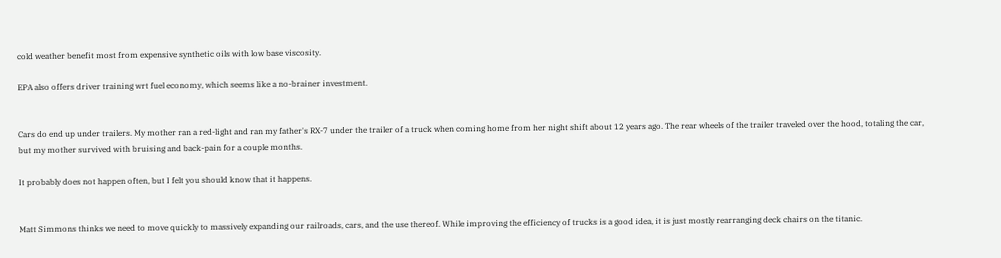cold weather benefit most from expensive synthetic oils with low base viscosity.

EPA also offers driver training wrt fuel economy, which seems like a no-brainer investment.


Cars do end up under trailers. My mother ran a red-light and ran my father's RX-7 under the trailer of a truck when coming home from her night shift about 12 years ago. The rear wheels of the trailer traveled over the hood, totaling the car, but my mother survived with bruising and back-pain for a couple months.

It probably does not happen often, but I felt you should know that it happens.


Matt Simmons thinks we need to move quickly to massively expanding our railroads, cars, and the use thereof. While improving the efficiency of trucks is a good idea, it is just mostly rearranging deck chairs on the titanic.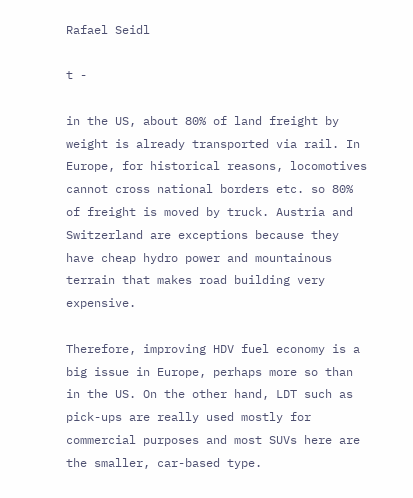Rafael Seidl

t -

in the US, about 80% of land freight by weight is already transported via rail. In Europe, for historical reasons, locomotives cannot cross national borders etc. so 80% of freight is moved by truck. Austria and Switzerland are exceptions because they have cheap hydro power and mountainous terrain that makes road building very expensive.

Therefore, improving HDV fuel economy is a big issue in Europe, perhaps more so than in the US. On the other hand, LDT such as pick-ups are really used mostly for commercial purposes and most SUVs here are the smaller, car-based type.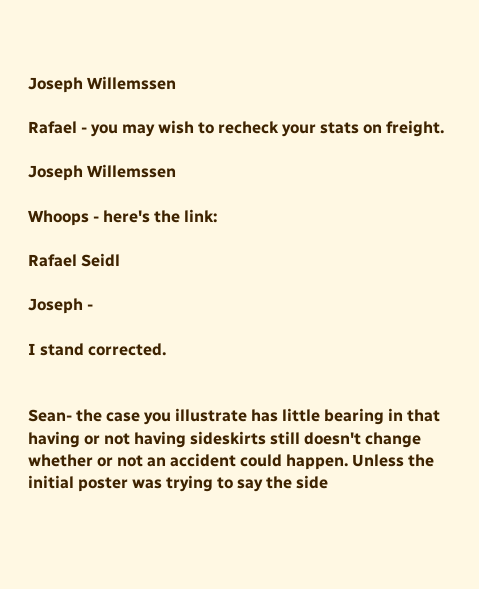Joseph Willemssen

Rafael - you may wish to recheck your stats on freight.

Joseph Willemssen

Whoops - here's the link:

Rafael Seidl

Joseph -

I stand corrected.


Sean- the case you illustrate has little bearing in that having or not having sideskirts still doesn't change whether or not an accident could happen. Unless the initial poster was trying to say the side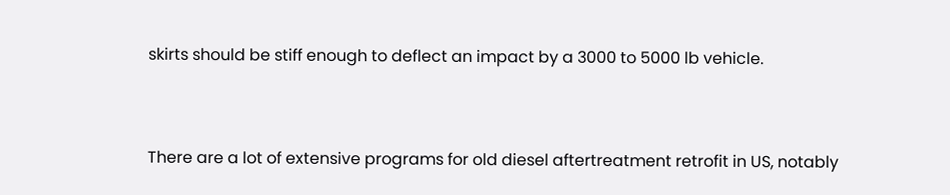skirts should be stiff enough to deflect an impact by a 3000 to 5000 lb vehicle.


There are a lot of extensive programs for old diesel aftertreatment retrofit in US, notably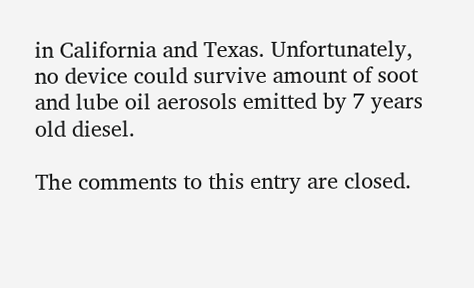in California and Texas. Unfortunately, no device could survive amount of soot and lube oil aerosols emitted by 7 years old diesel.

The comments to this entry are closed.